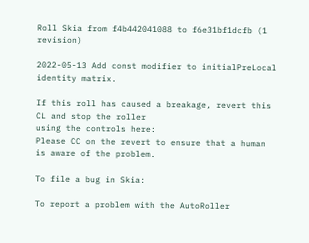Roll Skia from f4b442041088 to f6e31bf1dcfb (1 revision)

2022-05-13 Add const modifier to initialPreLocal identity matrix.

If this roll has caused a breakage, revert this CL and stop the roller
using the controls here:
Please CC on the revert to ensure that a human
is aware of the problem.

To file a bug in Skia:

To report a problem with the AutoRoller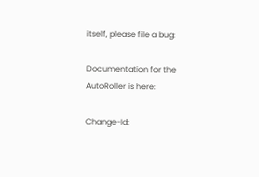itself, please file a bug:

Documentation for the AutoRoller is here:

Change-Id: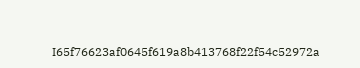I65f76623af0645f619a8b413768f22f54c52972a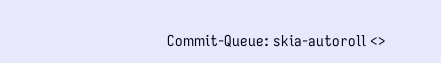Commit-Queue: skia-autoroll <>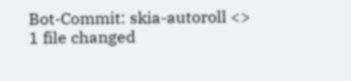Bot-Commit: skia-autoroll <>
1 file changed